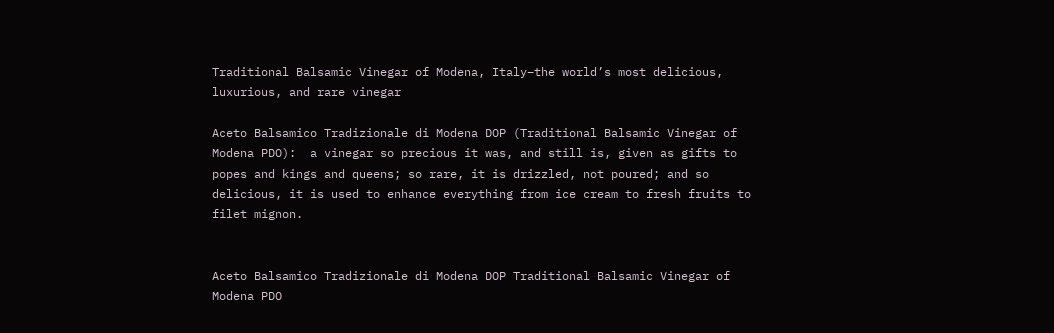Traditional Balsamic Vinegar of Modena, Italy–the world’s most delicious, luxurious, and rare vinegar

Aceto Balsamico Tradizionale di Modena DOP (Traditional Balsamic Vinegar of Modena PDO):  a vinegar so precious it was, and still is, given as gifts to popes and kings and queens; so rare, it is drizzled, not poured; and so delicious, it is used to enhance everything from ice cream to fresh fruits to filet mignon.


Aceto Balsamico Tradizionale di Modena DOP Traditional Balsamic Vinegar of Modena PDO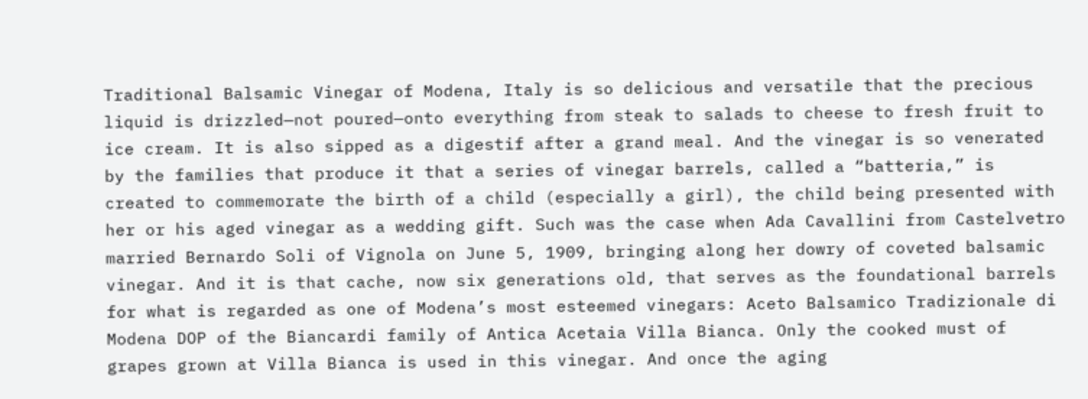Traditional Balsamic Vinegar of Modena, Italy is so delicious and versatile that the precious liquid is drizzled—not poured—onto everything from steak to salads to cheese to fresh fruit to ice cream. It is also sipped as a digestif after a grand meal. And the vinegar is so venerated by the families that produce it that a series of vinegar barrels, called a “batteria,” is created to commemorate the birth of a child (especially a girl), the child being presented with her or his aged vinegar as a wedding gift. Such was the case when Ada Cavallini from Castelvetro married Bernardo Soli of Vignola on June 5, 1909, bringing along her dowry of coveted balsamic vinegar. And it is that cache, now six generations old, that serves as the foundational barrels for what is regarded as one of Modena’s most esteemed vinegars: Aceto Balsamico Tradizionale di Modena DOP of the Biancardi family of Antica Acetaia Villa Bianca. Only the cooked must of grapes grown at Villa Bianca is used in this vinegar. And once the aging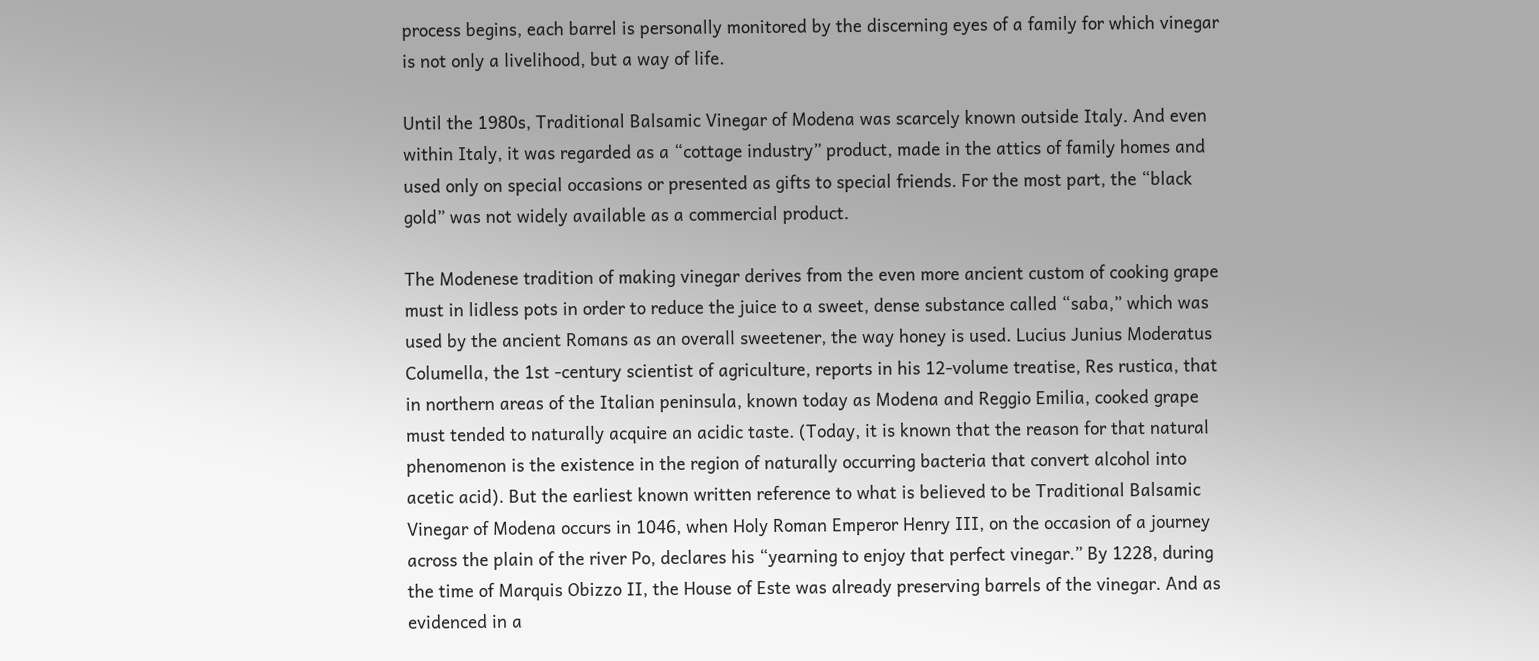process begins, each barrel is personally monitored by the discerning eyes of a family for which vinegar is not only a livelihood, but a way of life.

Until the 1980s, Traditional Balsamic Vinegar of Modena was scarcely known outside Italy. And even within Italy, it was regarded as a “cottage industry” product, made in the attics of family homes and used only on special occasions or presented as gifts to special friends. For the most part, the “black gold” was not widely available as a commercial product.

The Modenese tradition of making vinegar derives from the even more ancient custom of cooking grape must in lidless pots in order to reduce the juice to a sweet, dense substance called “saba,” which was used by the ancient Romans as an overall sweetener, the way honey is used. Lucius Junius Moderatus Columella, the 1st -century scientist of agriculture, reports in his 12-volume treatise, Res rustica, that in northern areas of the Italian peninsula, known today as Modena and Reggio Emilia, cooked grape must tended to naturally acquire an acidic taste. (Today, it is known that the reason for that natural phenomenon is the existence in the region of naturally occurring bacteria that convert alcohol into acetic acid). But the earliest known written reference to what is believed to be Traditional Balsamic Vinegar of Modena occurs in 1046, when Holy Roman Emperor Henry III, on the occasion of a journey across the plain of the river Po, declares his “yearning to enjoy that perfect vinegar.” By 1228, during the time of Marquis Obizzo II, the House of Este was already preserving barrels of the vinegar. And as evidenced in a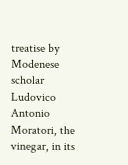treatise by Modenese scholar Ludovico Antonio Moratori, the vinegar, in its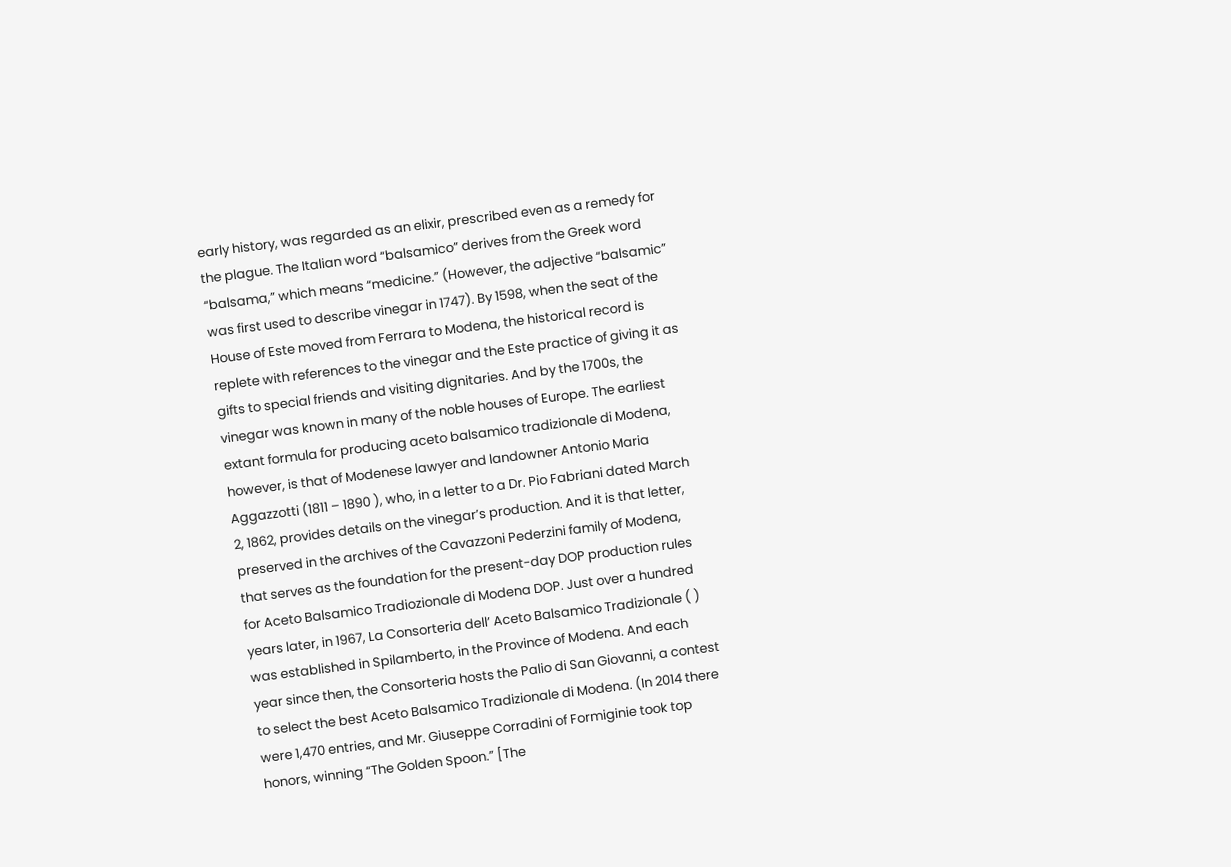early history, was regarded as an elixir, prescribed even as a remedy for the plague. The Italian word “balsamico” derives from the Greek word “balsama,” which means “medicine.” (However, the adjective “balsamic” was first used to describe vinegar in 1747). By 1598, when the seat of the House of Este moved from Ferrara to Modena, the historical record is replete with references to the vinegar and the Este practice of giving it as gifts to special friends and visiting dignitaries. And by the 1700s, the vinegar was known in many of the noble houses of Europe. The earliest extant formula for producing aceto balsamico tradizionale di Modena, however, is that of Modenese lawyer and landowner Antonio Maria Aggazzotti (1811 – 1890 ), who, in a letter to a Dr. Pio Fabriani dated March 2, 1862, provides details on the vinegar’s production. And it is that letter, preserved in the archives of the Cavazzoni Pederzini family of Modena, that serves as the foundation for the present-day DOP production rules for Aceto Balsamico Tradiozionale di Modena DOP. Just over a hundred years later, in 1967, La Consorteria dell’ Aceto Balsamico Tradizionale ( ) was established in Spilamberto, in the Province of Modena. And each year since then, the Consorteria hosts the Palio di San Giovanni, a contest to select the best Aceto Balsamico Tradizionale di Modena. (In 2014 there were 1,470 entries, and Mr. Giuseppe Corradini of Formiginie took top honors, winning “The Golden Spoon.” [The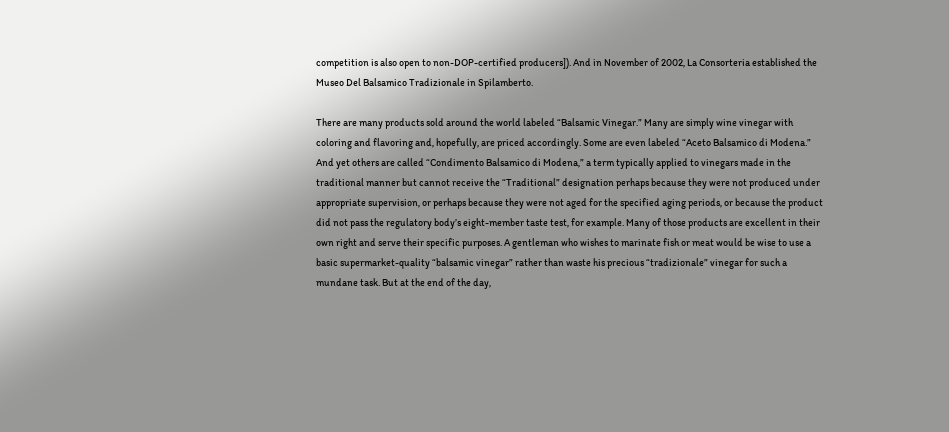competition is also open to non-DOP-certified producers]). And in November of 2002, La Consorteria established the Museo Del Balsamico Tradizionale in Spilamberto.

There are many products sold around the world labeled “Balsamic Vinegar.” Many are simply wine vinegar with coloring and flavoring and, hopefully, are priced accordingly. Some are even labeled “Aceto Balsamico di Modena.” And yet others are called “Condimento Balsamico di Modena,” a term typically applied to vinegars made in the traditional manner but cannot receive the “Traditional” designation perhaps because they were not produced under appropriate supervision, or perhaps because they were not aged for the specified aging periods, or because the product did not pass the regulatory body’s eight-member taste test, for example. Many of those products are excellent in their own right and serve their specific purposes. A gentleman who wishes to marinate fish or meat would be wise to use a basic supermarket-quality “balsamic vinegar” rather than waste his precious “tradizionale” vinegar for such a mundane task. But at the end of the day,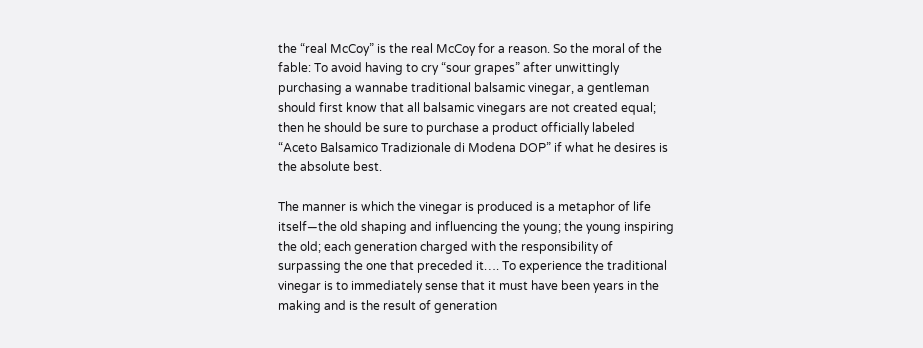the “real McCoy” is the real McCoy for a reason. So the moral of the fable: To avoid having to cry “sour grapes” after unwittingly purchasing a wannabe traditional balsamic vinegar, a gentleman should first know that all balsamic vinegars are not created equal; then he should be sure to purchase a product officially labeled “Aceto Balsamico Tradizionale di Modena DOP” if what he desires is the absolute best.

The manner is which the vinegar is produced is a metaphor of life itself—the old shaping and influencing the young; the young inspiring the old; each generation charged with the responsibility of surpassing the one that preceded it…. To experience the traditional vinegar is to immediately sense that it must have been years in the making and is the result of generation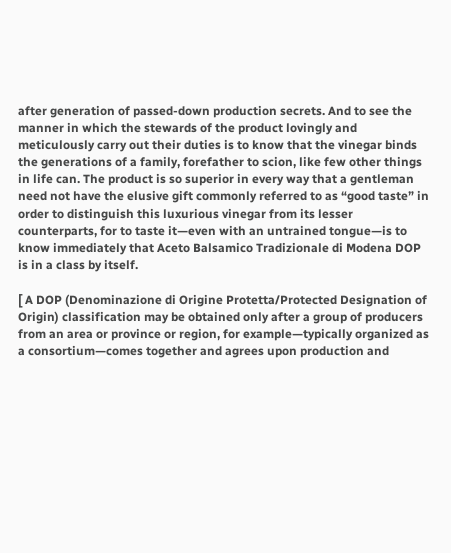after generation of passed-down production secrets. And to see the manner in which the stewards of the product lovingly and meticulously carry out their duties is to know that the vinegar binds the generations of a family, forefather to scion, like few other things in life can. The product is so superior in every way that a gentleman need not have the elusive gift commonly referred to as “good taste” in order to distinguish this luxurious vinegar from its lesser counterparts, for to taste it—even with an untrained tongue—is to know immediately that Aceto Balsamico Tradizionale di Modena DOP is in a class by itself.

[ A DOP (Denominazione di Origine Protetta/Protected Designation of Origin) classification may be obtained only after a group of producers from an area or province or region, for example—typically organized as a consortium—comes together and agrees upon production and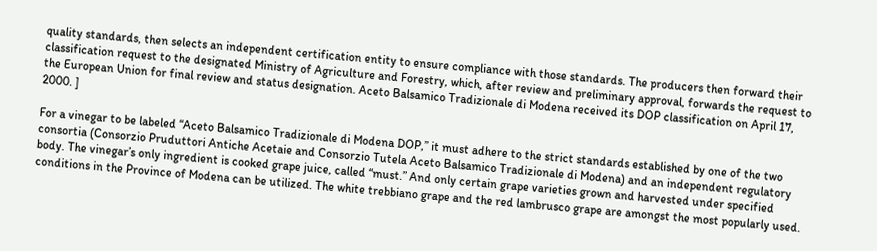quality standards, then selects an independent certification entity to ensure compliance with those standards. The producers then forward their classification request to the designated Ministry of Agriculture and Forestry, which, after review and preliminary approval, forwards the request to the European Union for final review and status designation. Aceto Balsamico Tradizionale di Modena received its DOP classification on April 17, 2000. ]

For a vinegar to be labeled “Aceto Balsamico Tradizionale di Modena DOP,” it must adhere to the strict standards established by one of the two consortia (Consorzio Pruduttori Antiche Acetaie and Consorzio Tutela Aceto Balsamico Tradizionale di Modena) and an independent regulatory body. The vinegar’s only ingredient is cooked grape juice, called “must.” And only certain grape varieties grown and harvested under specified conditions in the Province of Modena can be utilized. The white trebbiano grape and the red lambrusco grape are amongst the most popularly used.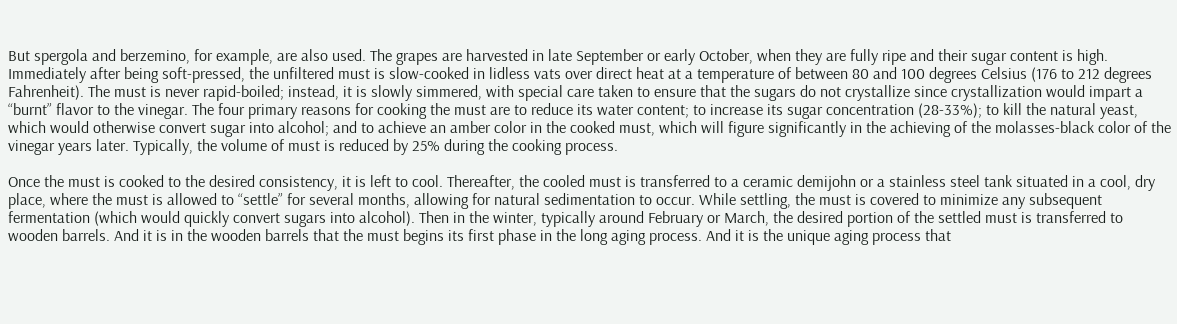But spergola and berzemino, for example, are also used. The grapes are harvested in late September or early October, when they are fully ripe and their sugar content is high. Immediately after being soft-pressed, the unfiltered must is slow-cooked in lidless vats over direct heat at a temperature of between 80 and 100 degrees Celsius (176 to 212 degrees Fahrenheit). The must is never rapid-boiled; instead, it is slowly simmered, with special care taken to ensure that the sugars do not crystallize since crystallization would impart a “burnt” flavor to the vinegar. The four primary reasons for cooking the must are to reduce its water content; to increase its sugar concentration (28-33%); to kill the natural yeast, which would otherwise convert sugar into alcohol; and to achieve an amber color in the cooked must, which will figure significantly in the achieving of the molasses-black color of the vinegar years later. Typically, the volume of must is reduced by 25% during the cooking process.

Once the must is cooked to the desired consistency, it is left to cool. Thereafter, the cooled must is transferred to a ceramic demijohn or a stainless steel tank situated in a cool, dry place, where the must is allowed to “settle” for several months, allowing for natural sedimentation to occur. While settling, the must is covered to minimize any subsequent fermentation (which would quickly convert sugars into alcohol). Then in the winter, typically around February or March, the desired portion of the settled must is transferred to wooden barrels. And it is in the wooden barrels that the must begins its first phase in the long aging process. And it is the unique aging process that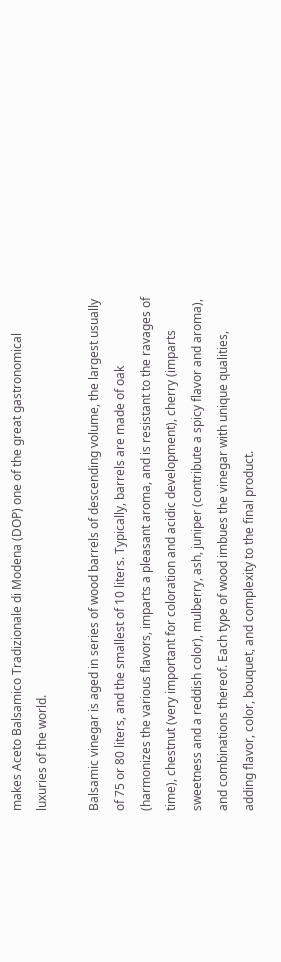makes Aceto Balsamico Tradizionale di Modena (DOP) one of the great gastronomical luxuries of the world.

Balsamic vinegar is aged in series of wood barrels of descending volume, the largest usually of 75 or 80 liters, and the smallest of 10 liters. Typically, barrels are made of oak (harmonizes the various flavors, imparts a pleasant aroma, and is resistant to the ravages of time), chestnut (very important for coloration and acidic development), cherry (imparts sweetness and a reddish color), mulberry, ash, juniper (contribute a spicy flavor and aroma), and combinations thereof. Each type of wood imbues the vinegar with unique qualities, adding flavor, color, bouquet, and complexity to the final product.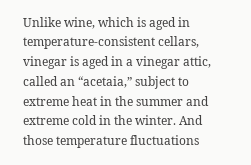Unlike wine, which is aged in temperature-consistent cellars, vinegar is aged in a vinegar attic, called an “acetaia,” subject to extreme heat in the summer and extreme cold in the winter. And those temperature fluctuations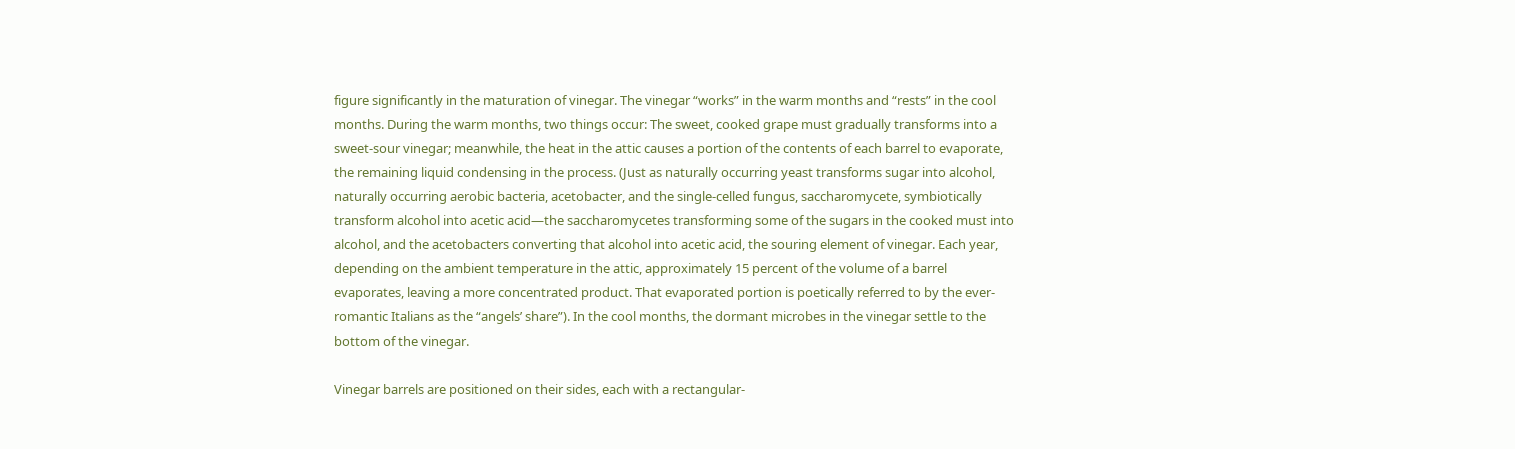figure significantly in the maturation of vinegar. The vinegar “works” in the warm months and “rests” in the cool months. During the warm months, two things occur: The sweet, cooked grape must gradually transforms into a sweet-sour vinegar; meanwhile, the heat in the attic causes a portion of the contents of each barrel to evaporate, the remaining liquid condensing in the process. (Just as naturally occurring yeast transforms sugar into alcohol, naturally occurring aerobic bacteria, acetobacter, and the single-celled fungus, saccharomycete, symbiotically transform alcohol into acetic acid—the saccharomycetes transforming some of the sugars in the cooked must into alcohol, and the acetobacters converting that alcohol into acetic acid, the souring element of vinegar. Each year, depending on the ambient temperature in the attic, approximately 15 percent of the volume of a barrel evaporates, leaving a more concentrated product. That evaporated portion is poetically referred to by the ever-romantic Italians as the “angels’ share”). In the cool months, the dormant microbes in the vinegar settle to the bottom of the vinegar.

Vinegar barrels are positioned on their sides, each with a rectangular-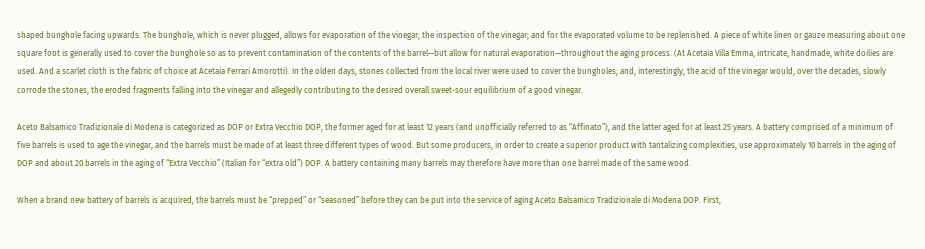shaped bunghole facing upwards. The bunghole, which is never plugged, allows for evaporation of the vinegar; the inspection of the vinegar; and for the evaporated volume to be replenished. A piece of white linen or gauze measuring about one square foot is generally used to cover the bunghole so as to prevent contamination of the contents of the barrel—but allow for natural evaporation—throughout the aging process. (At Acetaia Villa Emma, intricate, handmade, white doilies are used. And a scarlet cloth is the fabric of choice at Acetaia Ferrari Amorotti). In the olden days, stones collected from the local river were used to cover the bungholes; and, interestingly, the acid of the vinegar would, over the decades, slowly corrode the stones, the eroded fragments falling into the vinegar and allegedly contributing to the desired overall sweet-sour equilibrium of a good vinegar.

Aceto Balsamico Tradizionale di Modena is categorized as DOP or Extra Vecchio DOP, the former aged for at least 12 years (and unofficially referred to as “Affinato”), and the latter aged for at least 25 years. A battery comprised of a minimum of five barrels is used to age the vinegar, and the barrels must be made of at least three different types of wood. But some producers, in order to create a superior product with tantalizing complexities, use approximately 10 barrels in the aging of DOP and about 20 barrels in the aging of “Extra Vecchio” (Italian for “extra old”) DOP. A battery containing many barrels may therefore have more than one barrel made of the same wood.

When a brand new battery of barrels is acquired, the barrels must be “prepped” or “seasoned” before they can be put into the service of aging Aceto Balsamico Tradizionale di Modena DOP. First,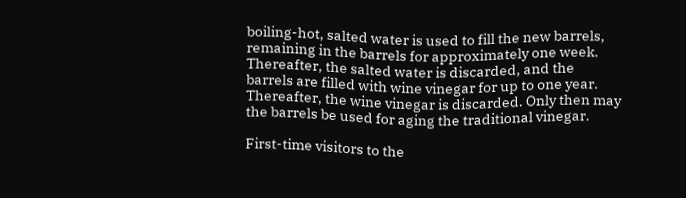boiling-hot, salted water is used to fill the new barrels, remaining in the barrels for approximately one week. Thereafter, the salted water is discarded, and the barrels are filled with wine vinegar for up to one year. Thereafter, the wine vinegar is discarded. Only then may the barrels be used for aging the traditional vinegar.

First-time visitors to the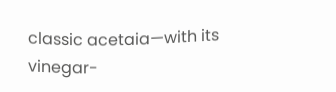classic acetaia—with its vinegar-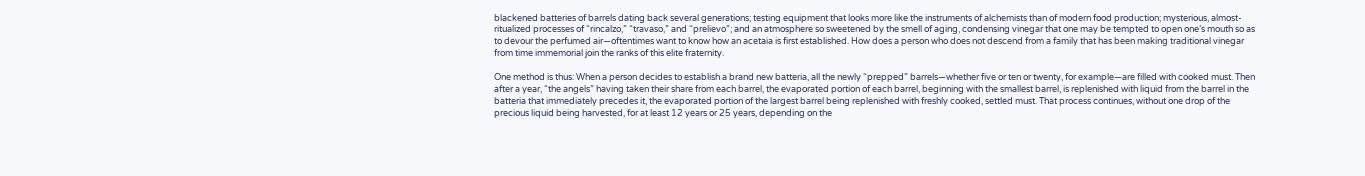blackened batteries of barrels dating back several generations; testing equipment that looks more like the instruments of alchemists than of modern food production; mysterious, almost-ritualized processes of “rincalzo,” “travaso,” and “prelievo”; and an atmosphere so sweetened by the smell of aging, condensing vinegar that one may be tempted to open one’s mouth so as to devour the perfumed air—oftentimes want to know how an acetaia is first established. How does a person who does not descend from a family that has been making traditional vinegar from time immemorial join the ranks of this elite fraternity.

One method is thus: When a person decides to establish a brand new batteria, all the newly “prepped” barrels—whether five or ten or twenty, for example—are filled with cooked must. Then after a year, “the angels” having taken their share from each barrel, the evaporated portion of each barrel, beginning with the smallest barrel, is replenished with liquid from the barrel in the batteria that immediately precedes it, the evaporated portion of the largest barrel being replenished with freshly cooked, settled must. That process continues, without one drop of the precious liquid being harvested, for at least 12 years or 25 years, depending on the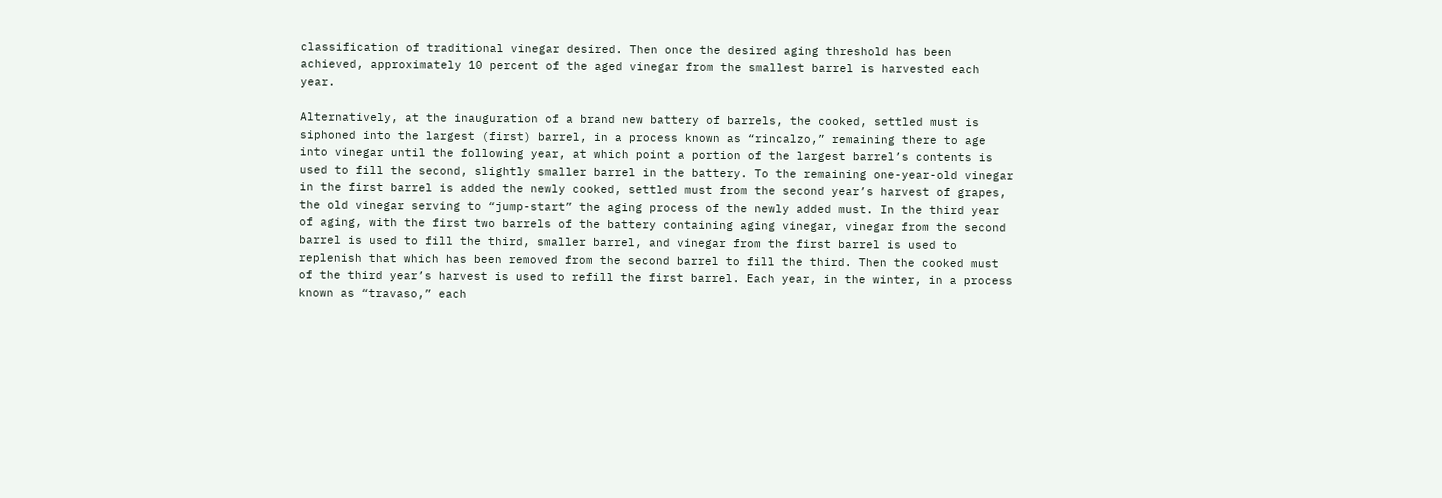classification of traditional vinegar desired. Then once the desired aging threshold has been achieved, approximately 10 percent of the aged vinegar from the smallest barrel is harvested each year.

Alternatively, at the inauguration of a brand new battery of barrels, the cooked, settled must is siphoned into the largest (first) barrel, in a process known as “rincalzo,” remaining there to age into vinegar until the following year, at which point a portion of the largest barrel’s contents is used to fill the second, slightly smaller barrel in the battery. To the remaining one-year-old vinegar in the first barrel is added the newly cooked, settled must from the second year’s harvest of grapes, the old vinegar serving to “jump-start” the aging process of the newly added must. In the third year of aging, with the first two barrels of the battery containing aging vinegar, vinegar from the second barrel is used to fill the third, smaller barrel, and vinegar from the first barrel is used to replenish that which has been removed from the second barrel to fill the third. Then the cooked must of the third year’s harvest is used to refill the first barrel. Each year, in the winter, in a process known as “travaso,” each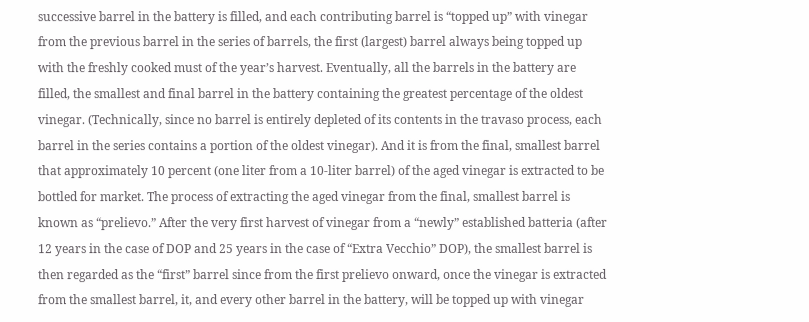successive barrel in the battery is filled, and each contributing barrel is “topped up” with vinegar from the previous barrel in the series of barrels, the first (largest) barrel always being topped up with the freshly cooked must of the year’s harvest. Eventually, all the barrels in the battery are filled, the smallest and final barrel in the battery containing the greatest percentage of the oldest vinegar. (Technically, since no barrel is entirely depleted of its contents in the travaso process, each barrel in the series contains a portion of the oldest vinegar). And it is from the final, smallest barrel that approximately 10 percent (one liter from a 10-liter barrel) of the aged vinegar is extracted to be bottled for market. The process of extracting the aged vinegar from the final, smallest barrel is known as “prelievo.” After the very first harvest of vinegar from a “newly” established batteria (after 12 years in the case of DOP and 25 years in the case of “Extra Vecchio” DOP), the smallest barrel is then regarded as the “first” barrel since from the first prelievo onward, once the vinegar is extracted from the smallest barrel, it, and every other barrel in the battery, will be topped up with vinegar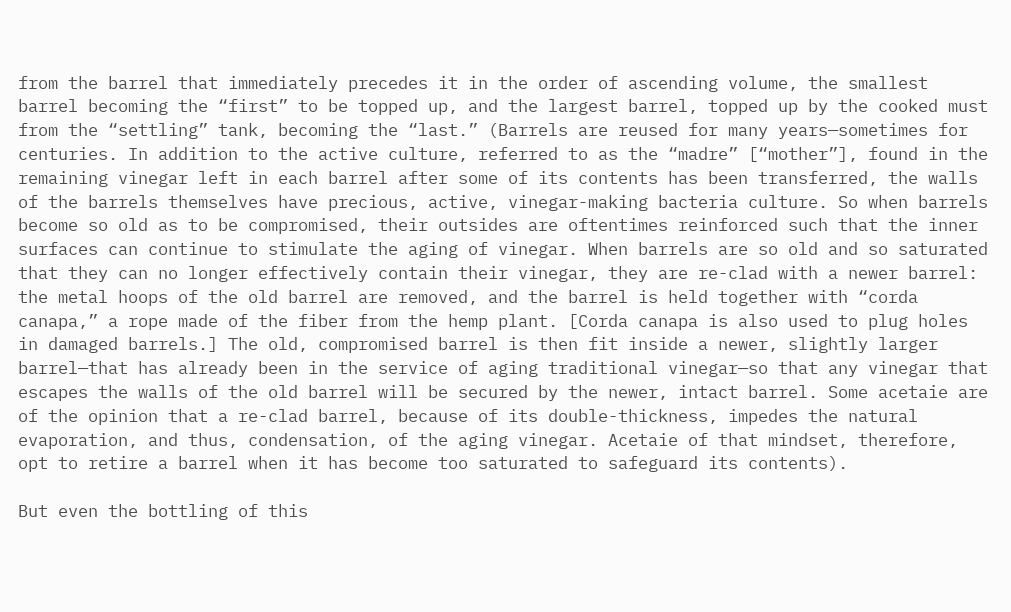from the barrel that immediately precedes it in the order of ascending volume, the smallest barrel becoming the “first” to be topped up, and the largest barrel, topped up by the cooked must from the “settling” tank, becoming the “last.” (Barrels are reused for many years—sometimes for centuries. In addition to the active culture, referred to as the “madre” [“mother”], found in the remaining vinegar left in each barrel after some of its contents has been transferred, the walls of the barrels themselves have precious, active, vinegar-making bacteria culture. So when barrels become so old as to be compromised, their outsides are oftentimes reinforced such that the inner surfaces can continue to stimulate the aging of vinegar. When barrels are so old and so saturated that they can no longer effectively contain their vinegar, they are re-clad with a newer barrel: the metal hoops of the old barrel are removed, and the barrel is held together with “corda canapa,” a rope made of the fiber from the hemp plant. [Corda canapa is also used to plug holes in damaged barrels.] The old, compromised barrel is then fit inside a newer, slightly larger barrel—that has already been in the service of aging traditional vinegar—so that any vinegar that escapes the walls of the old barrel will be secured by the newer, intact barrel. Some acetaie are of the opinion that a re-clad barrel, because of its double-thickness, impedes the natural evaporation, and thus, condensation, of the aging vinegar. Acetaie of that mindset, therefore, opt to retire a barrel when it has become too saturated to safeguard its contents).

But even the bottling of this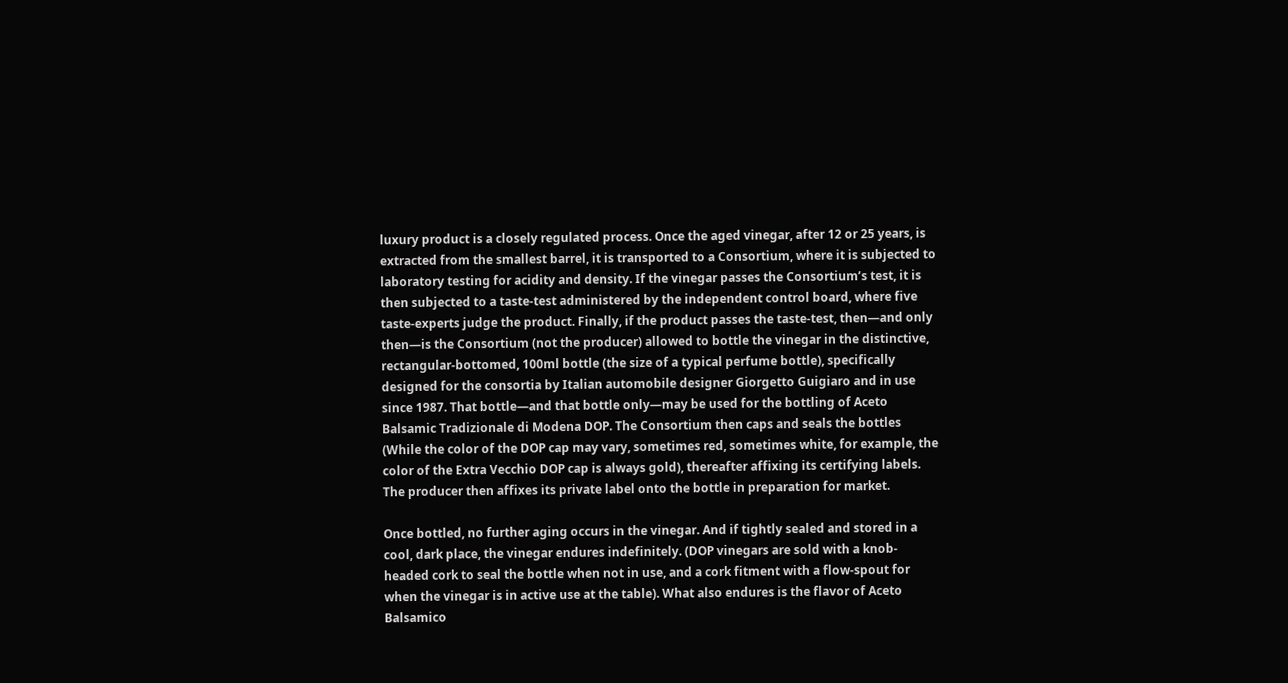luxury product is a closely regulated process. Once the aged vinegar, after 12 or 25 years, is extracted from the smallest barrel, it is transported to a Consortium, where it is subjected to laboratory testing for acidity and density. If the vinegar passes the Consortium’s test, it is then subjected to a taste-test administered by the independent control board, where five taste-experts judge the product. Finally, if the product passes the taste-test, then—and only then—is the Consortium (not the producer) allowed to bottle the vinegar in the distinctive, rectangular-bottomed, 100ml bottle (the size of a typical perfume bottle), specifically designed for the consortia by Italian automobile designer Giorgetto Guigiaro and in use since 1987. That bottle—and that bottle only—may be used for the bottling of Aceto Balsamic Tradizionale di Modena DOP. The Consortium then caps and seals the bottles (While the color of the DOP cap may vary, sometimes red, sometimes white, for example, the color of the Extra Vecchio DOP cap is always gold), thereafter affixing its certifying labels. The producer then affixes its private label onto the bottle in preparation for market.

Once bottled, no further aging occurs in the vinegar. And if tightly sealed and stored in a cool, dark place, the vinegar endures indefinitely. (DOP vinegars are sold with a knob-headed cork to seal the bottle when not in use, and a cork fitment with a flow-spout for when the vinegar is in active use at the table). What also endures is the flavor of Aceto Balsamico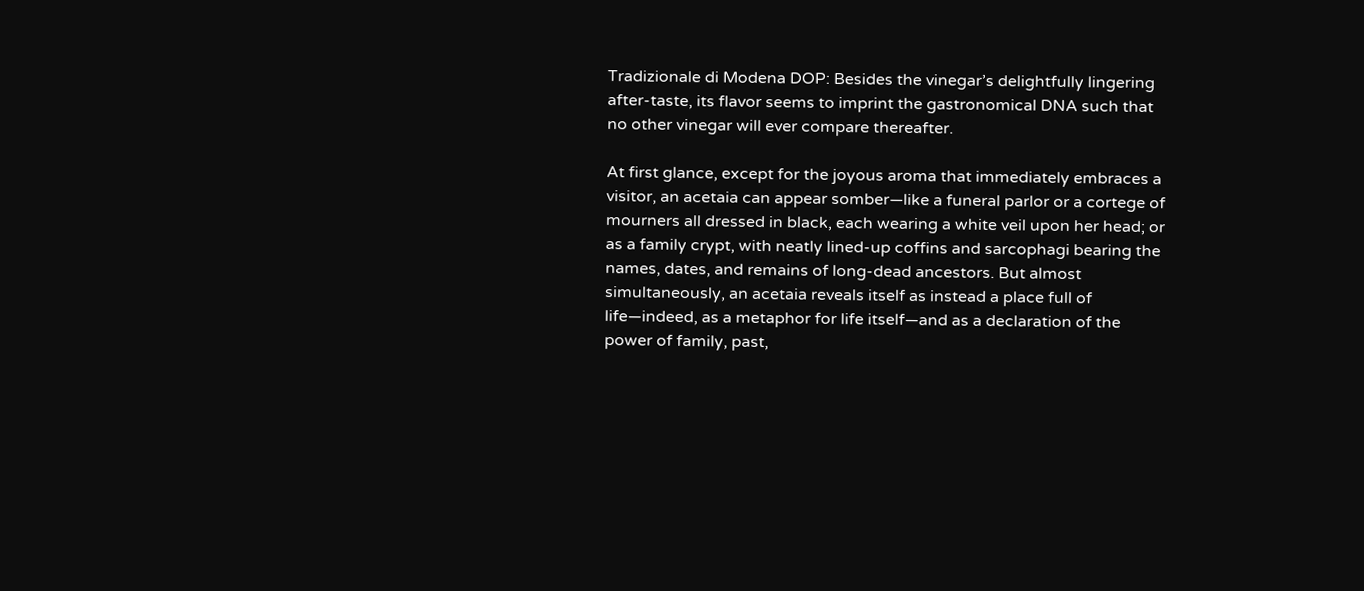Tradizionale di Modena DOP: Besides the vinegar’s delightfully lingering after-taste, its flavor seems to imprint the gastronomical DNA such that no other vinegar will ever compare thereafter.

At first glance, except for the joyous aroma that immediately embraces a visitor, an acetaia can appear somber—like a funeral parlor or a cortege of mourners all dressed in black, each wearing a white veil upon her head; or as a family crypt, with neatly lined-up coffins and sarcophagi bearing the names, dates, and remains of long-dead ancestors. But almost simultaneously, an acetaia reveals itself as instead a place full of life—indeed, as a metaphor for life itself—and as a declaration of the power of family, past,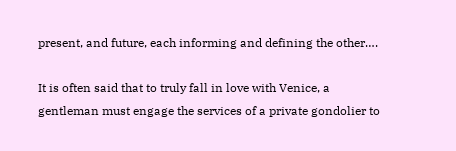present, and future, each informing and defining the other….

It is often said that to truly fall in love with Venice, a gentleman must engage the services of a private gondolier to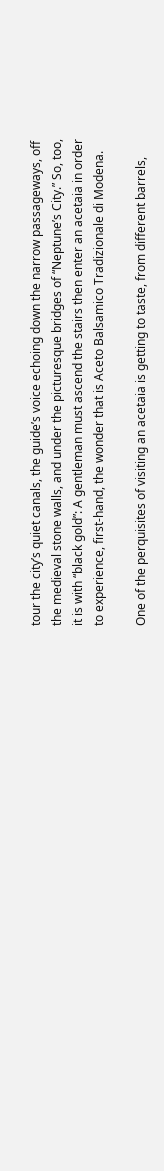tour the city’s quiet canals, the guide’s voice echoing down the narrow passageways, off the medieval stone walls, and under the picturesque bridges of “Neptune’s City.” So, too, it is with “black gold”: A gentleman must ascend the stairs then enter an acetaia in order to experience, first-hand, the wonder that is Aceto Balsamico Tradizionale di Modena.

One of the perquisites of visiting an acetaia is getting to taste, from different barrels,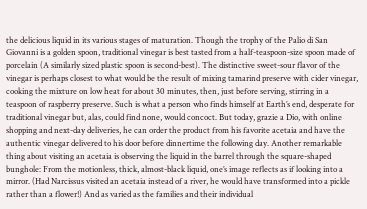the delicious liquid in its various stages of maturation. Though the trophy of the Palio di San Giovanni is a golden spoon, traditional vinegar is best tasted from a half-teaspoon-size spoon made of porcelain (A similarly sized plastic spoon is second-best). The distinctive sweet-sour flavor of the vinegar is perhaps closest to what would be the result of mixing tamarind preserve with cider vinegar, cooking the mixture on low heat for about 30 minutes, then, just before serving, stirring in a teaspoon of raspberry preserve. Such is what a person who finds himself at Earth’s end, desperate for traditional vinegar but, alas, could find none, would concoct. But today, grazie a Dio, with online shopping and next-day deliveries, he can order the product from his favorite acetaia and have the authentic vinegar delivered to his door before dinnertime the following day. Another remarkable thing about visiting an acetaia is observing the liquid in the barrel through the square-shaped bunghole: From the motionless, thick, almost-black liquid, one’s image reflects as if looking into a mirror. (Had Narcissus visited an acetaia instead of a river, he would have transformed into a pickle rather than a flower!) And as varied as the families and their individual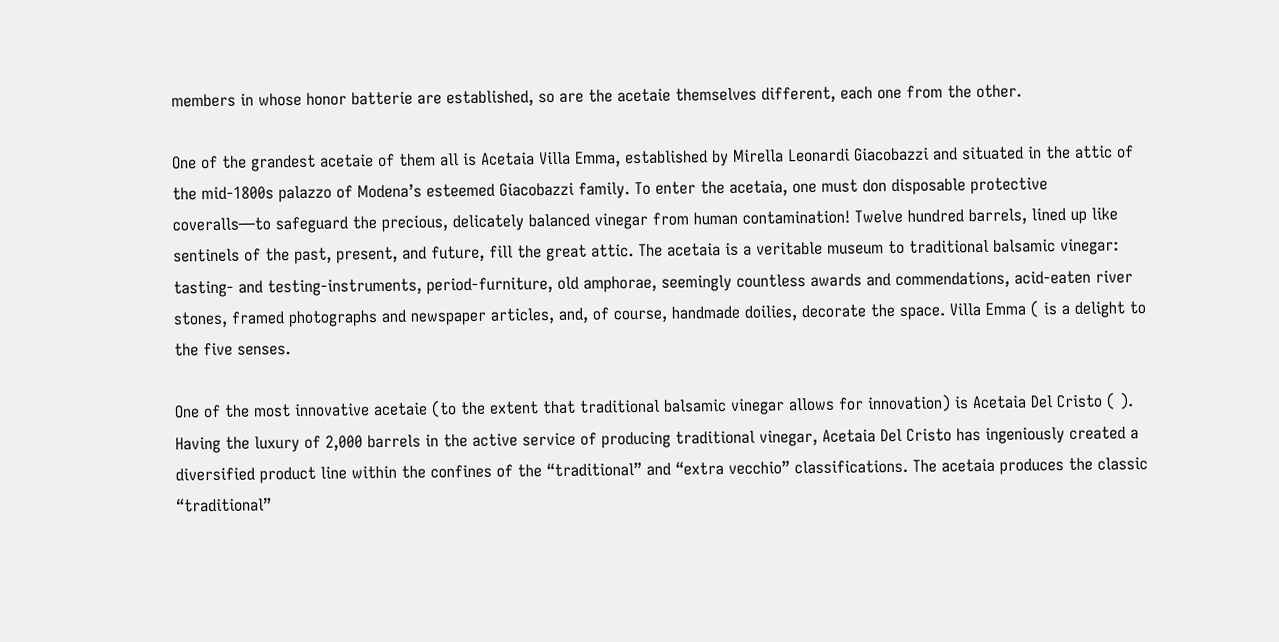members in whose honor batterie are established, so are the acetaie themselves different, each one from the other.

One of the grandest acetaie of them all is Acetaia Villa Emma, established by Mirella Leonardi Giacobazzi and situated in the attic of the mid-1800s palazzo of Modena’s esteemed Giacobazzi family. To enter the acetaia, one must don disposable protective coveralls—to safeguard the precious, delicately balanced vinegar from human contamination! Twelve hundred barrels, lined up like sentinels of the past, present, and future, fill the great attic. The acetaia is a veritable museum to traditional balsamic vinegar: tasting- and testing-instruments, period-furniture, old amphorae, seemingly countless awards and commendations, acid-eaten river stones, framed photographs and newspaper articles, and, of course, handmade doilies, decorate the space. Villa Emma ( is a delight to the five senses.

One of the most innovative acetaie (to the extent that traditional balsamic vinegar allows for innovation) is Acetaia Del Cristo ( ). Having the luxury of 2,000 barrels in the active service of producing traditional vinegar, Acetaia Del Cristo has ingeniously created a diversified product line within the confines of the “traditional” and “extra vecchio” classifications. The acetaia produces the classic “traditional”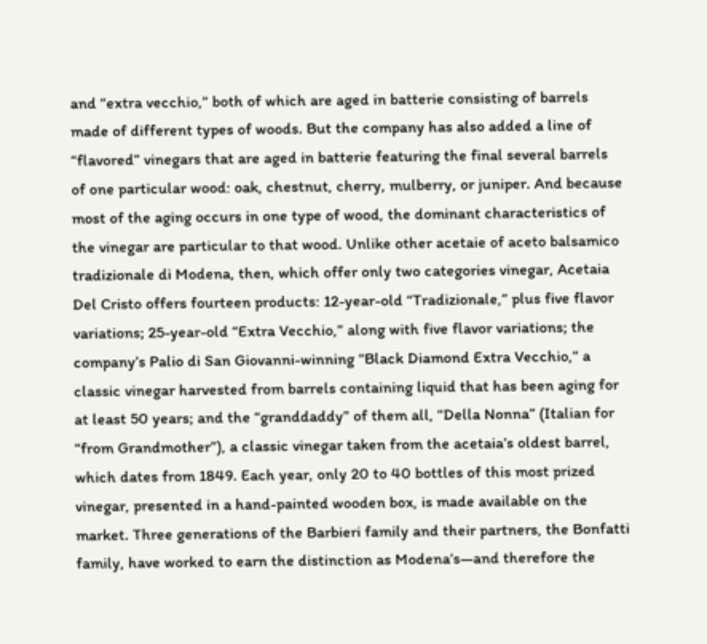and “extra vecchio,” both of which are aged in batterie consisting of barrels made of different types of woods. But the company has also added a line of “flavored” vinegars that are aged in batterie featuring the final several barrels of one particular wood: oak, chestnut, cherry, mulberry, or juniper. And because most of the aging occurs in one type of wood, the dominant characteristics of the vinegar are particular to that wood. Unlike other acetaie of aceto balsamico tradizionale di Modena, then, which offer only two categories vinegar, Acetaia Del Cristo offers fourteen products: 12-year-old “Tradizionale,” plus five flavor variations; 25-year-old “Extra Vecchio,” along with five flavor variations; the company’s Palio di San Giovanni-winning “Black Diamond Extra Vecchio,” a classic vinegar harvested from barrels containing liquid that has been aging for at least 50 years; and the “granddaddy” of them all, “Della Nonna” (Italian for “from Grandmother”), a classic vinegar taken from the acetaia’s oldest barrel, which dates from 1849. Each year, only 20 to 40 bottles of this most prized vinegar, presented in a hand-painted wooden box, is made available on the market. Three generations of the Barbieri family and their partners, the Bonfatti family, have worked to earn the distinction as Modena’s—and therefore the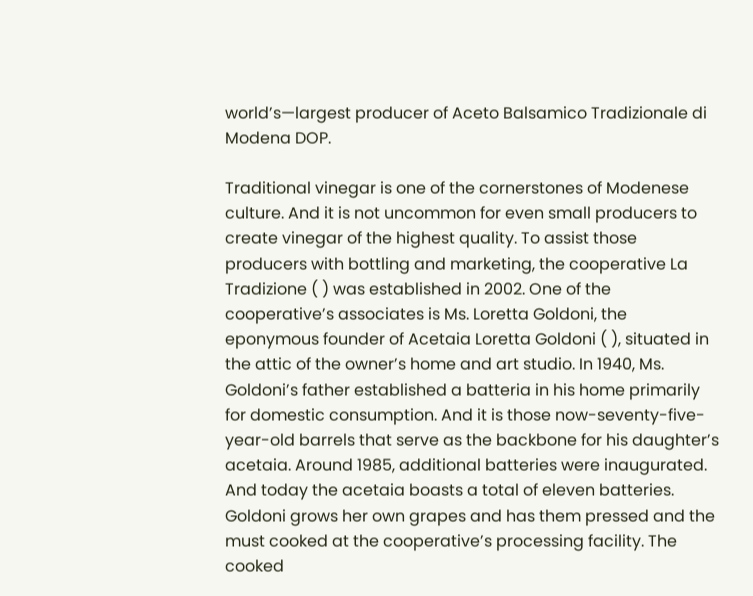world’s—largest producer of Aceto Balsamico Tradizionale di Modena DOP.

Traditional vinegar is one of the cornerstones of Modenese culture. And it is not uncommon for even small producers to create vinegar of the highest quality. To assist those producers with bottling and marketing, the cooperative La Tradizione ( ) was established in 2002. One of the cooperative’s associates is Ms. Loretta Goldoni, the eponymous founder of Acetaia Loretta Goldoni ( ), situated in the attic of the owner’s home and art studio. In 1940, Ms. Goldoni’s father established a batteria in his home primarily for domestic consumption. And it is those now-seventy-five-year-old barrels that serve as the backbone for his daughter’s acetaia. Around 1985, additional batteries were inaugurated. And today the acetaia boasts a total of eleven batteries. Goldoni grows her own grapes and has them pressed and the must cooked at the cooperative’s processing facility. The cooked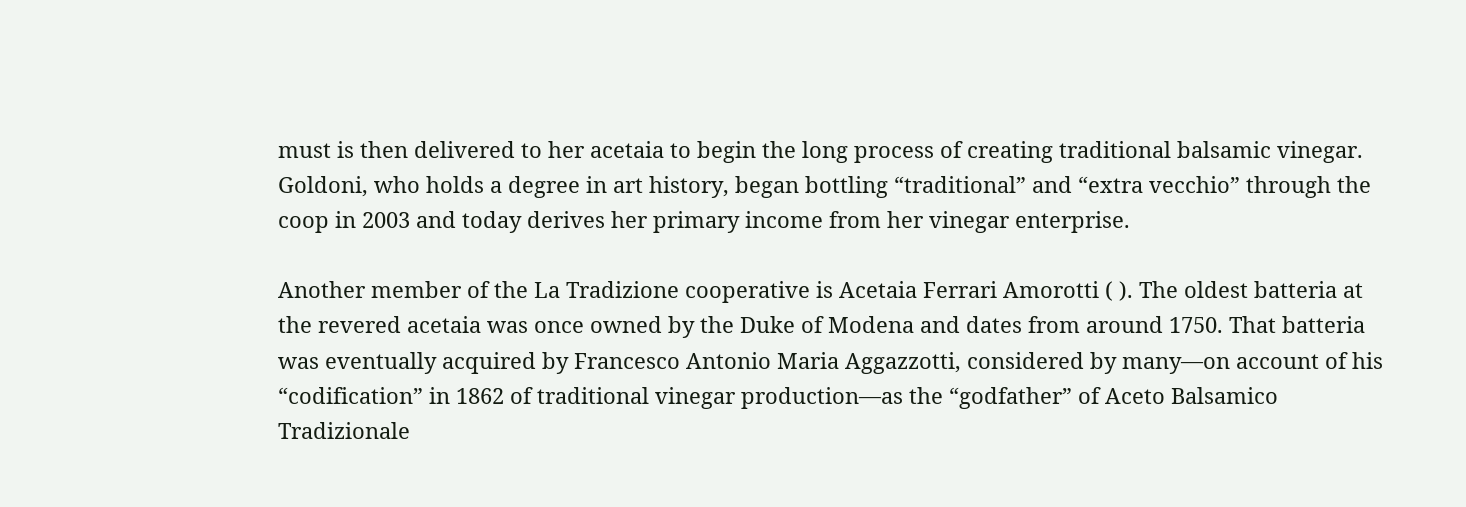must is then delivered to her acetaia to begin the long process of creating traditional balsamic vinegar. Goldoni, who holds a degree in art history, began bottling “traditional” and “extra vecchio” through the coop in 2003 and today derives her primary income from her vinegar enterprise.

Another member of the La Tradizione cooperative is Acetaia Ferrari Amorotti ( ). The oldest batteria at the revered acetaia was once owned by the Duke of Modena and dates from around 1750. That batteria was eventually acquired by Francesco Antonio Maria Aggazzotti, considered by many—on account of his “codification” in 1862 of traditional vinegar production—as the “godfather” of Aceto Balsamico Tradizionale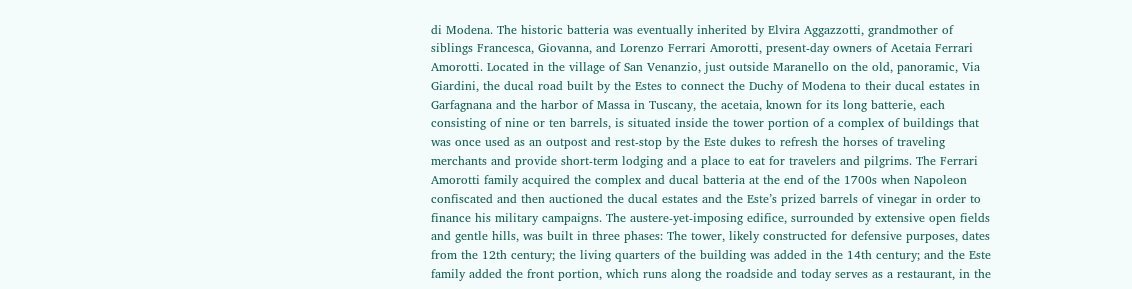di Modena. The historic batteria was eventually inherited by Elvira Aggazzotti, grandmother of siblings Francesca, Giovanna, and Lorenzo Ferrari Amorotti, present-day owners of Acetaia Ferrari Amorotti. Located in the village of San Venanzio, just outside Maranello on the old, panoramic, Via Giardini, the ducal road built by the Estes to connect the Duchy of Modena to their ducal estates in Garfagnana and the harbor of Massa in Tuscany, the acetaia, known for its long batterie, each consisting of nine or ten barrels, is situated inside the tower portion of a complex of buildings that was once used as an outpost and rest-stop by the Este dukes to refresh the horses of traveling merchants and provide short-term lodging and a place to eat for travelers and pilgrims. The Ferrari Amorotti family acquired the complex and ducal batteria at the end of the 1700s when Napoleon confiscated and then auctioned the ducal estates and the Este’s prized barrels of vinegar in order to finance his military campaigns. The austere-yet-imposing edifice, surrounded by extensive open fields and gentle hills, was built in three phases: The tower, likely constructed for defensive purposes, dates from the 12th century; the living quarters of the building was added in the 14th century; and the Este family added the front portion, which runs along the roadside and today serves as a restaurant, in the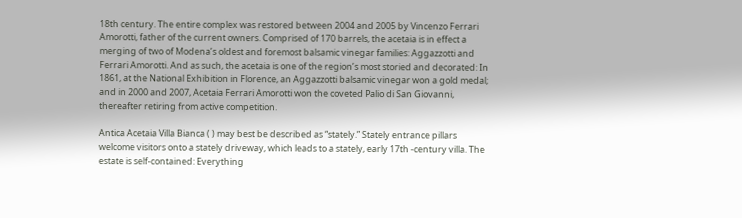18th century. The entire complex was restored between 2004 and 2005 by Vincenzo Ferrari Amorotti, father of the current owners. Comprised of 170 barrels, the acetaia is in effect a merging of two of Modena’s oldest and foremost balsamic vinegar families: Aggazzotti and Ferrari Amorotti. And as such, the acetaia is one of the region’s most storied and decorated: In 1861, at the National Exhibition in Florence, an Aggazzotti balsamic vinegar won a gold medal; and in 2000 and 2007, Acetaia Ferrari Amorotti won the coveted Palio di San Giovanni, thereafter retiring from active competition.

Antica Acetaia Villa Bianca ( ) may best be described as “stately.” Stately entrance pillars welcome visitors onto a stately driveway, which leads to a stately, early 17th -century villa. The estate is self-contained: Everything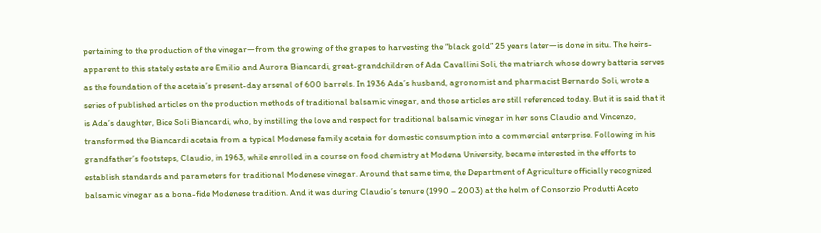pertaining to the production of the vinegar—from the growing of the grapes to harvesting the “black gold” 25 years later—is done in situ. The heirs-apparent to this stately estate are Emilio and Aurora Biancardi, great-grandchildren of Ada Cavallini Soli, the matriarch whose dowry batteria serves as the foundation of the acetaia’s present-day arsenal of 600 barrels. In 1936 Ada’s husband, agronomist and pharmacist Bernardo Soli, wrote a series of published articles on the production methods of traditional balsamic vinegar, and those articles are still referenced today. But it is said that it is Ada’s daughter, Bice Soli Biancardi, who, by instilling the love and respect for traditional balsamic vinegar in her sons Claudio and Vincenzo, transformed the Biancardi acetaia from a typical Modenese family acetaia for domestic consumption into a commercial enterprise. Following in his grandfather’s footsteps, Claudio, in 1963, while enrolled in a course on food chemistry at Modena University, became interested in the efforts to establish standards and parameters for traditional Modenese vinegar. Around that same time, the Department of Agriculture officially recognized balsamic vinegar as a bona-fide Modenese tradition. And it was during Claudio’s tenure (1990 – 2003) at the helm of Consorzio Produtti Aceto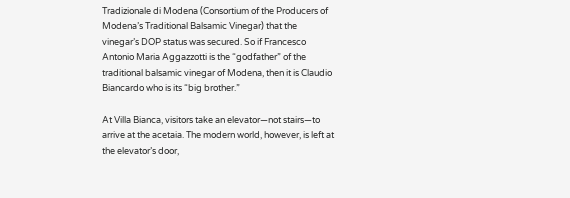Tradizionale di Modena (Consortium of the Producers of Modena’s Traditional Balsamic Vinegar) that the vinegar’s DOP status was secured. So if Francesco Antonio Maria Aggazzotti is the “godfather” of the traditional balsamic vinegar of Modena, then it is Claudio Biancardo who is its “big brother.”

At Villa Bianca, visitors take an elevator—not stairs—to arrive at the acetaia. The modern world, however, is left at the elevator’s door,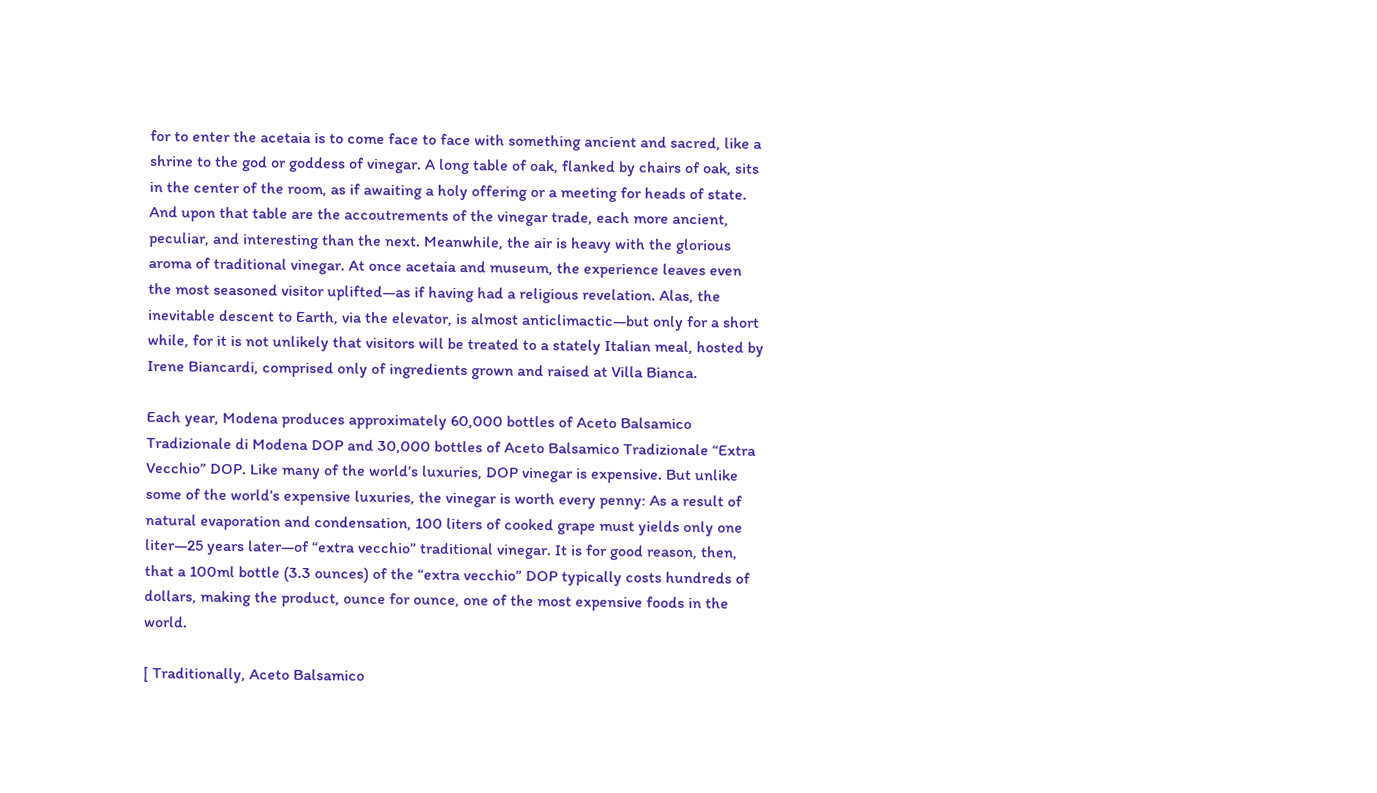for to enter the acetaia is to come face to face with something ancient and sacred, like a shrine to the god or goddess of vinegar. A long table of oak, flanked by chairs of oak, sits in the center of the room, as if awaiting a holy offering or a meeting for heads of state. And upon that table are the accoutrements of the vinegar trade, each more ancient, peculiar, and interesting than the next. Meanwhile, the air is heavy with the glorious aroma of traditional vinegar. At once acetaia and museum, the experience leaves even the most seasoned visitor uplifted—as if having had a religious revelation. Alas, the inevitable descent to Earth, via the elevator, is almost anticlimactic—but only for a short while, for it is not unlikely that visitors will be treated to a stately Italian meal, hosted by Irene Biancardi, comprised only of ingredients grown and raised at Villa Bianca.

Each year, Modena produces approximately 60,000 bottles of Aceto Balsamico Tradizionale di Modena DOP and 30,000 bottles of Aceto Balsamico Tradizionale “Extra Vecchio” DOP. Like many of the world’s luxuries, DOP vinegar is expensive. But unlike some of the world’s expensive luxuries, the vinegar is worth every penny: As a result of natural evaporation and condensation, 100 liters of cooked grape must yields only one liter—25 years later—of “extra vecchio” traditional vinegar. It is for good reason, then, that a 100ml bottle (3.3 ounces) of the “extra vecchio” DOP typically costs hundreds of dollars, making the product, ounce for ounce, one of the most expensive foods in the world.

[ Traditionally, Aceto Balsamico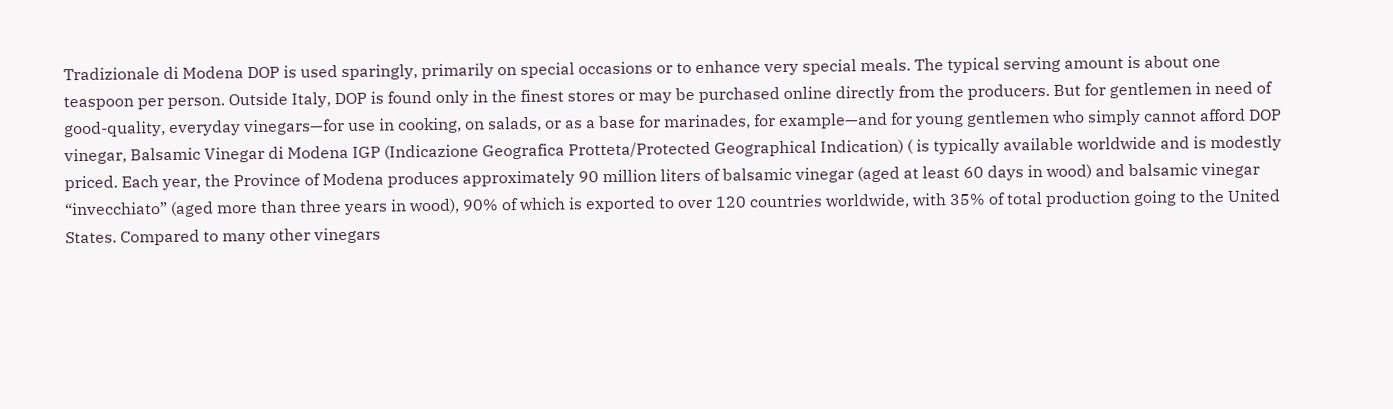Tradizionale di Modena DOP is used sparingly, primarily on special occasions or to enhance very special meals. The typical serving amount is about one teaspoon per person. Outside Italy, DOP is found only in the finest stores or may be purchased online directly from the producers. But for gentlemen in need of good-quality, everyday vinegars—for use in cooking, on salads, or as a base for marinades, for example—and for young gentlemen who simply cannot afford DOP vinegar, Balsamic Vinegar di Modena IGP (Indicazione Geografica Protteta/Protected Geographical Indication) ( is typically available worldwide and is modestly priced. Each year, the Province of Modena produces approximately 90 million liters of balsamic vinegar (aged at least 60 days in wood) and balsamic vinegar “invecchiato” (aged more than three years in wood), 90% of which is exported to over 120 countries worldwide, with 35% of total production going to the United States. Compared to many other vinegars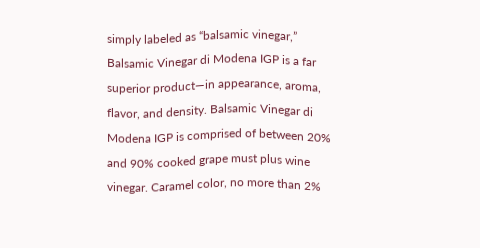simply labeled as “balsamic vinegar,” Balsamic Vinegar di Modena IGP is a far superior product—in appearance, aroma, flavor, and density. Balsamic Vinegar di Modena IGP is comprised of between 20% and 90% cooked grape must plus wine vinegar. Caramel color, no more than 2%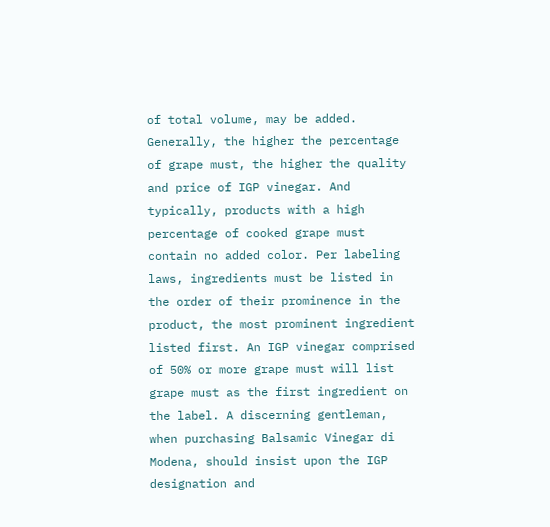of total volume, may be added. Generally, the higher the percentage of grape must, the higher the quality and price of IGP vinegar. And typically, products with a high percentage of cooked grape must contain no added color. Per labeling laws, ingredients must be listed in the order of their prominence in the product, the most prominent ingredient listed first. An IGP vinegar comprised of 50% or more grape must will list grape must as the first ingredient on the label. A discerning gentleman, when purchasing Balsamic Vinegar di Modena, should insist upon the IGP designation and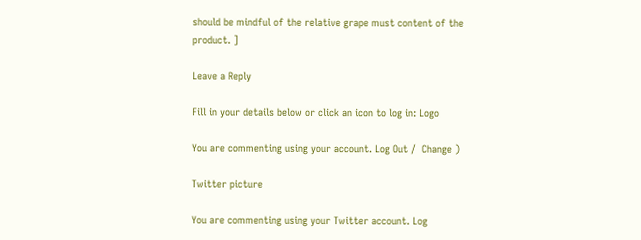should be mindful of the relative grape must content of the product. ]

Leave a Reply

Fill in your details below or click an icon to log in: Logo

You are commenting using your account. Log Out /  Change )

Twitter picture

You are commenting using your Twitter account. Log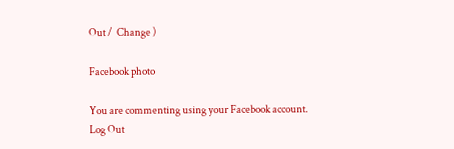Out /  Change )

Facebook photo

You are commenting using your Facebook account. Log Out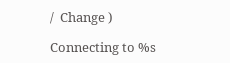/  Change )

Connecting to %s